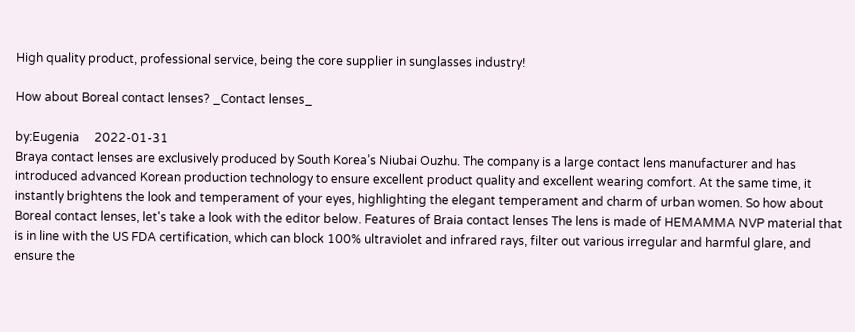High quality product, professional service, being the core supplier in sunglasses industry!

How about Boreal contact lenses? _Contact lenses_

by:Eugenia     2022-01-31
Braya contact lenses are exclusively produced by South Korea’s Niubai Ouzhu. The company is a large contact lens manufacturer and has introduced advanced Korean production technology to ensure excellent product quality and excellent wearing comfort. At the same time, it instantly brightens the look and temperament of your eyes, highlighting the elegant temperament and charm of urban women. So how about Boreal contact lenses, let's take a look with the editor below. Features of Braia contact lenses The lens is made of HEMAMMA NVP material that is in line with the US FDA certification, which can block 100% ultraviolet and infrared rays, filter out various irregular and harmful glare, and ensure the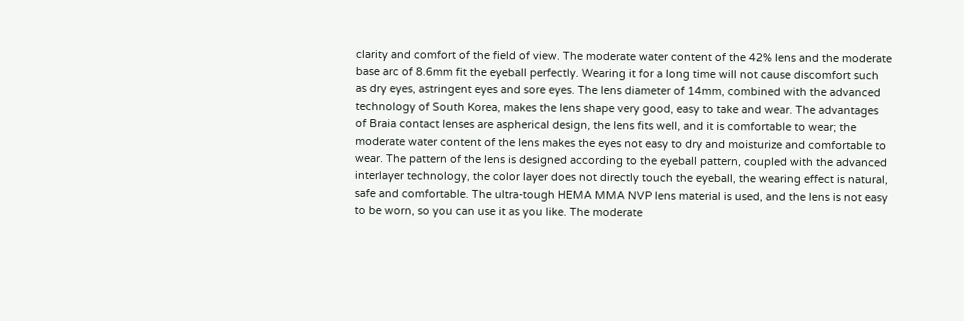clarity and comfort of the field of view. The moderate water content of the 42% lens and the moderate base arc of 8.6mm fit the eyeball perfectly. Wearing it for a long time will not cause discomfort such as dry eyes, astringent eyes and sore eyes. The lens diameter of 14mm, combined with the advanced technology of South Korea, makes the lens shape very good, easy to take and wear. The advantages of Braia contact lenses are aspherical design, the lens fits well, and it is comfortable to wear; the moderate water content of the lens makes the eyes not easy to dry and moisturize and comfortable to wear. The pattern of the lens is designed according to the eyeball pattern, coupled with the advanced interlayer technology, the color layer does not directly touch the eyeball, the wearing effect is natural, safe and comfortable. The ultra-tough HEMA MMA NVP lens material is used, and the lens is not easy to be worn, so you can use it as you like. The moderate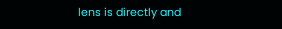lens is directly and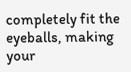completely fit the eyeballs, making your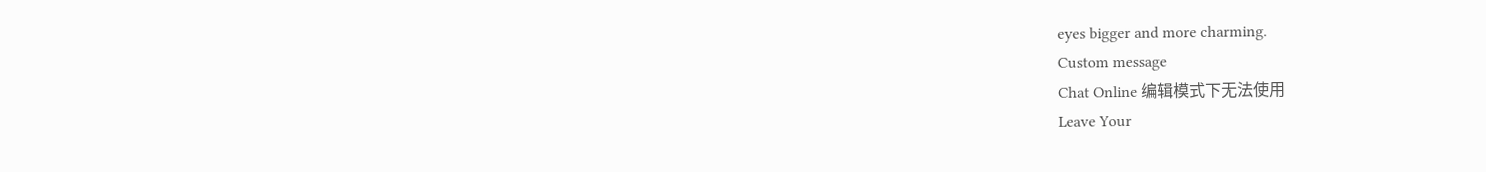eyes bigger and more charming.
Custom message
Chat Online 编辑模式下无法使用
Leave Your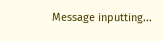Message inputting...